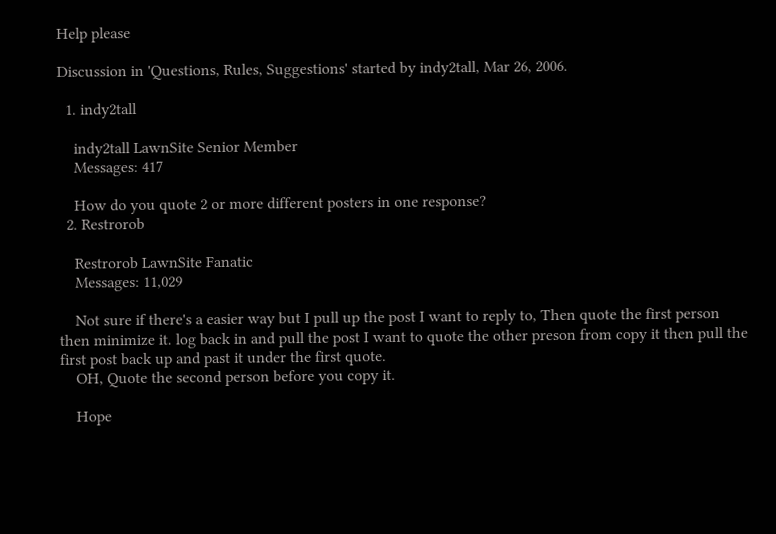Help please

Discussion in 'Questions, Rules, Suggestions' started by indy2tall, Mar 26, 2006.

  1. indy2tall

    indy2tall LawnSite Senior Member
    Messages: 417

    How do you quote 2 or more different posters in one response?
  2. Restrorob

    Restrorob LawnSite Fanatic
    Messages: 11,029

    Not sure if there's a easier way but I pull up the post I want to reply to, Then quote the first person then minimize it. log back in and pull the post I want to quote the other preson from copy it then pull the first post back up and past it under the first quote.
    OH, Quote the second person before you copy it.

    Hope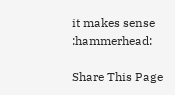it makes sense :hammerhead:

Share This Page